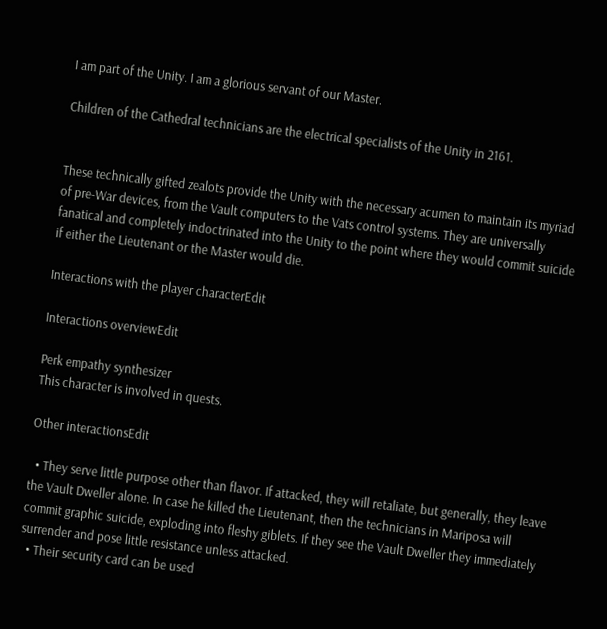I am part of the Unity. I am a glorious servant of our Master.

Children of the Cathedral technicians are the electrical specialists of the Unity in 2161.


These technically gifted zealots provide the Unity with the necessary acumen to maintain its myriad of pre-War devices, from the Vault computers to the Vats control systems. They are universally fanatical and completely indoctrinated into the Unity to the point where they would commit suicide if either the Lieutenant or the Master would die.

Interactions with the player characterEdit

Interactions overviewEdit

Perk empathy synthesizer
This character is involved in quests.

Other interactionsEdit

  • They serve little purpose other than flavor. If attacked, they will retaliate, but generally, they leave the Vault Dweller alone. In case he killed the Lieutenant, then the technicians in Mariposa will commit graphic suicide, exploding into fleshy giblets. If they see the Vault Dweller they immediately surrender and pose little resistance unless attacked.
  • Their security card can be used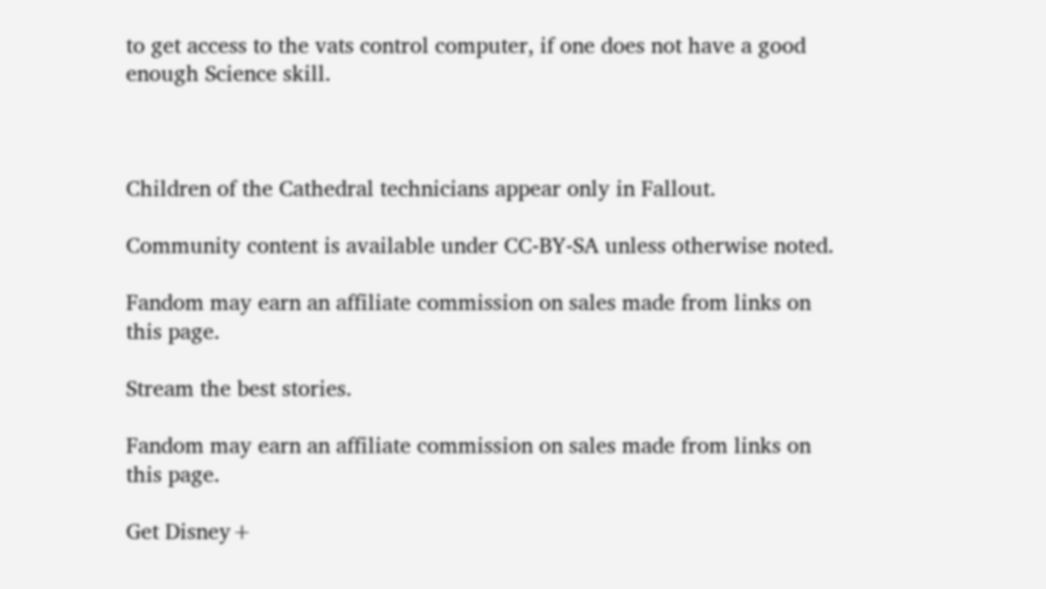to get access to the vats control computer, if one does not have a good enough Science skill.



Children of the Cathedral technicians appear only in Fallout.

Community content is available under CC-BY-SA unless otherwise noted.

Fandom may earn an affiliate commission on sales made from links on this page.

Stream the best stories.

Fandom may earn an affiliate commission on sales made from links on this page.

Get Disney+